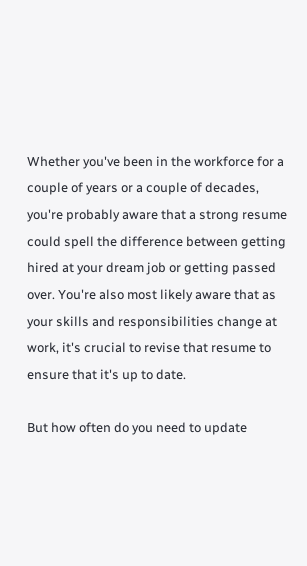Whether you've been in the workforce for a couple of years or a couple of decades, you're probably aware that a strong resume could spell the difference between getting hired at your dream job or getting passed over. You're also most likely aware that as your skills and responsibilities change at work, it's crucial to revise that resume to ensure that it's up to date.

But how often do you need to update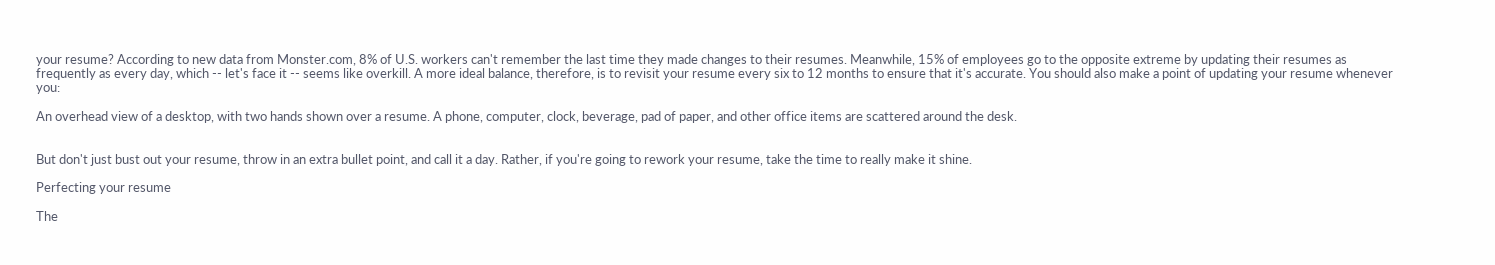your resume? According to new data from Monster.com, 8% of U.S. workers can't remember the last time they made changes to their resumes. Meanwhile, 15% of employees go to the opposite extreme by updating their resumes as frequently as every day, which -- let's face it -- seems like overkill. A more ideal balance, therefore, is to revisit your resume every six to 12 months to ensure that it's accurate. You should also make a point of updating your resume whenever you:

An overhead view of a desktop, with two hands shown over a resume. A phone, computer, clock, beverage, pad of paper, and other office items are scattered around the desk.


But don't just bust out your resume, throw in an extra bullet point, and call it a day. Rather, if you're going to rework your resume, take the time to really make it shine.

Perfecting your resume

The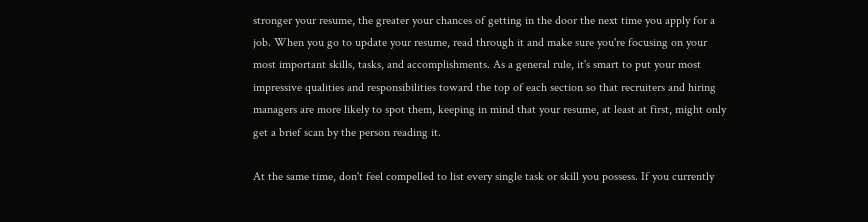stronger your resume, the greater your chances of getting in the door the next time you apply for a job. When you go to update your resume, read through it and make sure you're focusing on your most important skills, tasks, and accomplishments. As a general rule, it's smart to put your most impressive qualities and responsibilities toward the top of each section so that recruiters and hiring managers are more likely to spot them, keeping in mind that your resume, at least at first, might only get a brief scan by the person reading it.

At the same time, don't feel compelled to list every single task or skill you possess. If you currently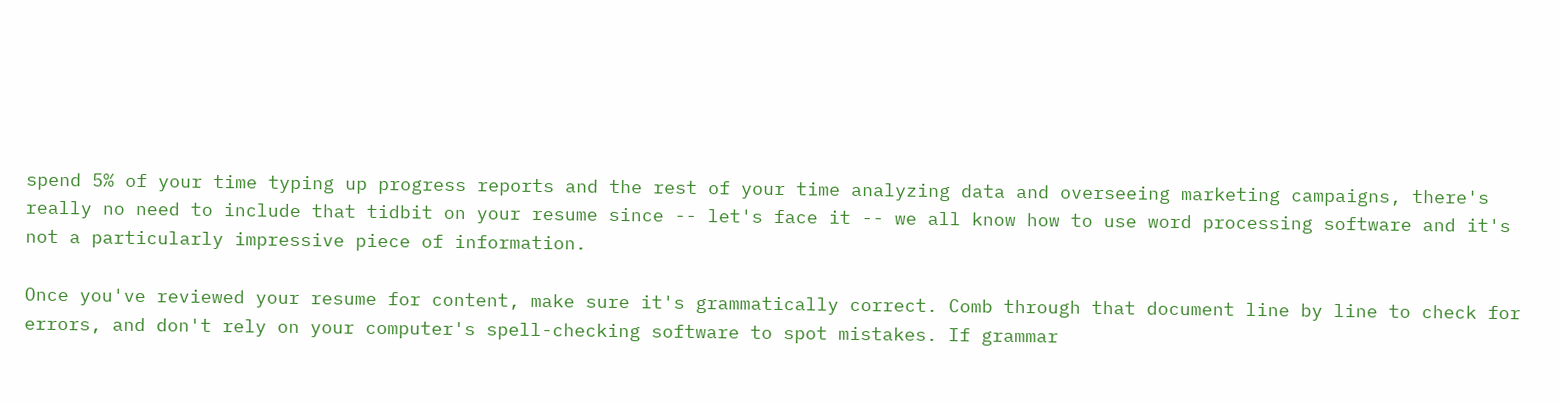spend 5% of your time typing up progress reports and the rest of your time analyzing data and overseeing marketing campaigns, there's really no need to include that tidbit on your resume since -- let's face it -- we all know how to use word processing software and it's not a particularly impressive piece of information.

Once you've reviewed your resume for content, make sure it's grammatically correct. Comb through that document line by line to check for errors, and don't rely on your computer's spell-checking software to spot mistakes. If grammar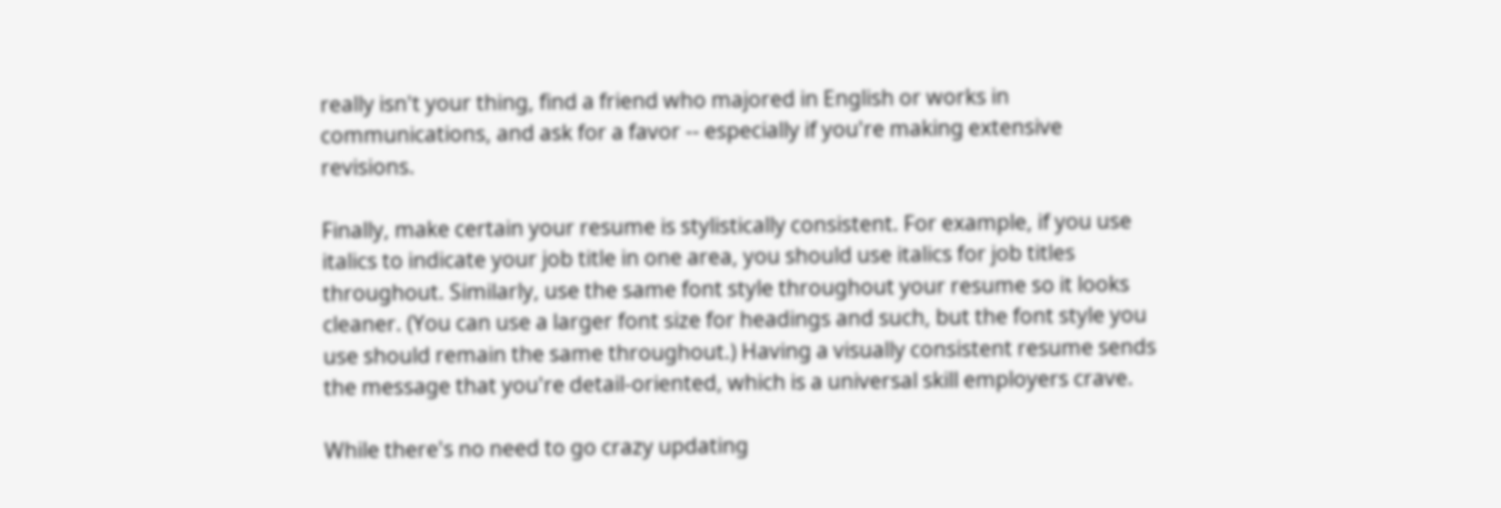really isn't your thing, find a friend who majored in English or works in communications, and ask for a favor -- especially if you're making extensive revisions.

Finally, make certain your resume is stylistically consistent. For example, if you use italics to indicate your job title in one area, you should use italics for job titles throughout. Similarly, use the same font style throughout your resume so it looks cleaner. (You can use a larger font size for headings and such, but the font style you use should remain the same throughout.) Having a visually consistent resume sends the message that you're detail-oriented, which is a universal skill employers crave.

While there's no need to go crazy updating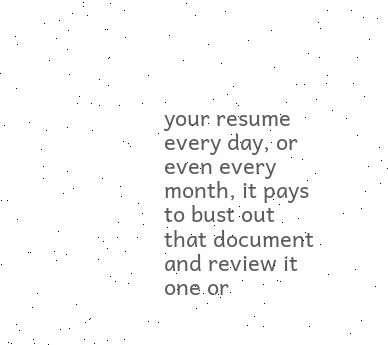your resume every day, or even every month, it pays to bust out that document and review it one or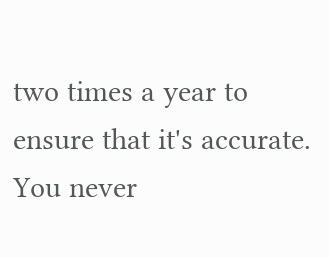two times a year to ensure that it's accurate. You never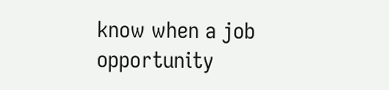know when a job opportunity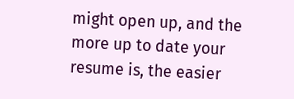might open up, and the more up to date your resume is, the easier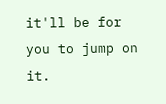it'll be for you to jump on it.